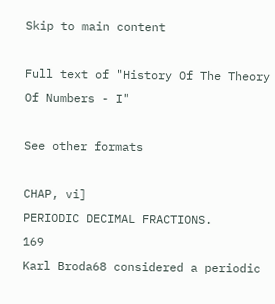Skip to main content

Full text of "History Of The Theory Of Numbers - I"

See other formats

CHAP, vi]                    PERIODIC DECIMAL FRACTIONS.                          169
Karl Broda68 considered a periodic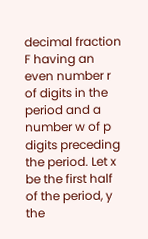decimal fraction F having an even number r of digits in the period and a number w of p digits preceding the period. Let x be the first half of the period, y the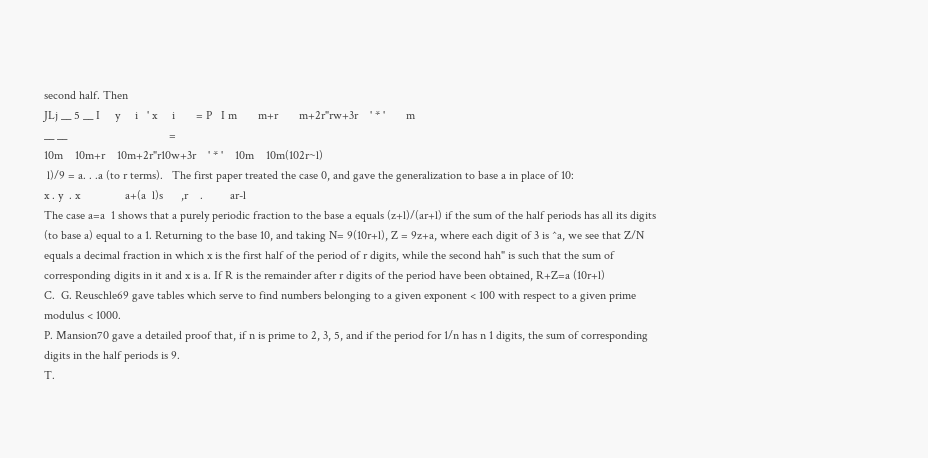second half. Then
JLj __ 5 __ I     y     i   ' x     i       = P   I m       m+r       m+2r"rw+3r    ' * '       m
__ __                                  =
10m    10m+r    10m+2r"r10w+3r    ' * '    10m    10m(102r~l)
 l)/9 = a. . .a (to r terms).   The first paper treated the case 0, and gave the generalization to base a in place of 10:
x . y  . x               a+(a  l)s      ,r    .         ar-l
The case a=a  1 shows that a purely periodic fraction to the base a equals (z+l)/(ar+l) if the sum of the half periods has all its digits (to base a) equal to a 1. Returning to the base 10, and taking N= 9(10r+l), Z = 9z+a, where each digit of 3 is ^a, we see that Z/N equals a decimal fraction in which x is the first half of the period of r digits, while the second hah" is such that the sum of corresponding digits in it and x is a. If R is the remainder after r digits of the period have been obtained, R+Z=a (10r+l)
C.  G. Reuschle69 gave tables which serve to find numbers belonging to a given exponent < 100 with respect to a given prime modulus < 1000.
P. Mansion70 gave a detailed proof that, if n is prime to 2, 3, 5, and if the period for 1/n has n 1 digits, the sum of corresponding digits in the half periods is 9.
T.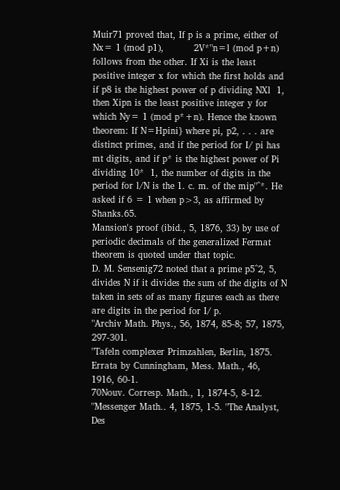Muir71 proved that, If p is a prime, either of
Nx= 1 (mod p1),          2V*"n=l (mod p+n)
follows from the other. If Xi is the least positive integer x for which the first holds and if p8 is the highest power of p dividing NXl  1, then Xipn is the least positive integer y for which Ny= 1 (mod p*+n). Hence the known theorem: If N=Hpini} where pi, p2, . . . are distinct primes, and if the period for I/ pi has mt digits, and if p* is the highest power of Pi dividing 10*  1, the number of digits in the period for l/N is the 1. c. m. of the mip"^*. He asked if 6 = 1 when p>3, as affirmed by Shanks.65.
Mansion's proof (ibid., 5, 1876, 33) by use of periodic decimals of the generalized Fermat theorem is quoted under that topic.
D. M. Sensenig72 noted that a prime p5^2, 5, divides N if it divides the sum of the digits of N taken in sets of as many figures each as there are digits in the period for I/ p.
"Archiv Math. Phys., 56, 1874, 85-8; 57, 1875, 297-301.
"Tafeln complexer Primzahlen, Berlin, 1875.   Errata by Cunningham, Mess. Math., 46,
1916, 60-1.
70Nouv. Corresp. Math., 1, 1874-5, 8-12. "Messenger Math.. 4, 1875, 1-5. "The Analyst, Des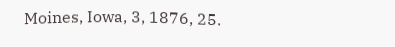Moines, Iowa, 3, 1876, 25.